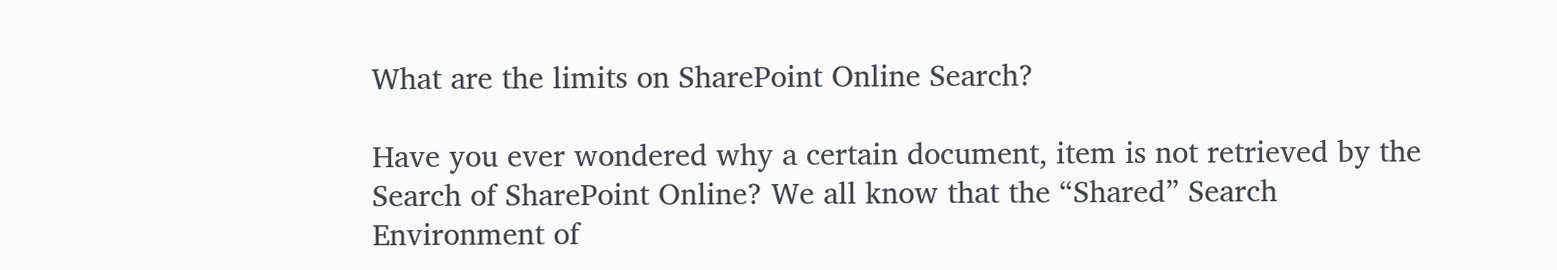What are the limits on SharePoint Online Search?

Have you ever wondered why a certain document, item is not retrieved by the Search of SharePoint Online? We all know that the “Shared” Search Environment of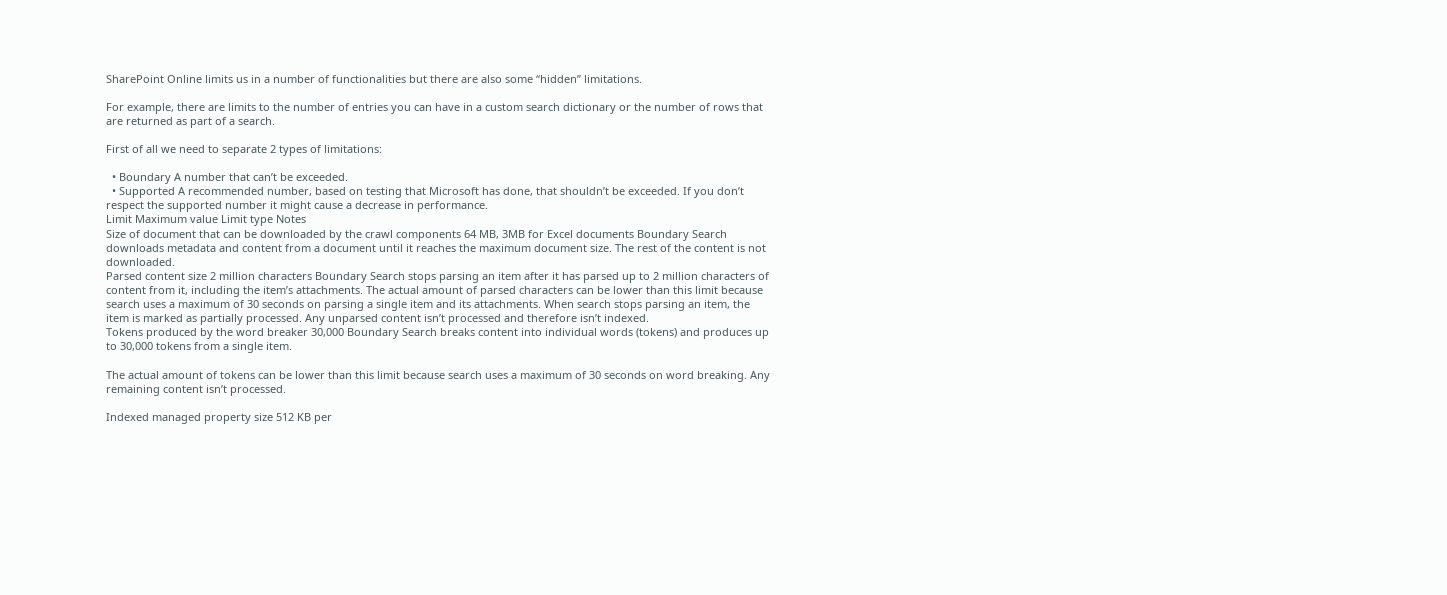SharePoint Online limits us in a number of functionalities but there are also some “hidden” limitations.

For example, there are limits to the number of entries you can have in a custom search dictionary or the number of rows that are returned as part of a search.

First of all we need to separate 2 types of limitations:

  • Boundary A number that can’t be exceeded.
  • Supported A recommended number, based on testing that Microsoft has done, that shouldn’t be exceeded. If you don’t respect the supported number it might cause a decrease in performance.
Limit Maximum value Limit type Notes
Size of document that can be downloaded by the crawl components 64 MB, 3MB for Excel documents Boundary Search downloads metadata and content from a document until it reaches the maximum document size. The rest of the content is not downloaded.
Parsed content size 2 million characters Boundary Search stops parsing an item after it has parsed up to 2 million characters of content from it, including the item’s attachments. The actual amount of parsed characters can be lower than this limit because search uses a maximum of 30 seconds on parsing a single item and its attachments. When search stops parsing an item, the item is marked as partially processed. Any unparsed content isn’t processed and therefore isn’t indexed.
Tokens produced by the word breaker 30,000 Boundary Search breaks content into individual words (tokens) and produces up to 30,000 tokens from a single item.

The actual amount of tokens can be lower than this limit because search uses a maximum of 30 seconds on word breaking. Any remaining content isn’t processed.

Indexed managed property size 512 KB per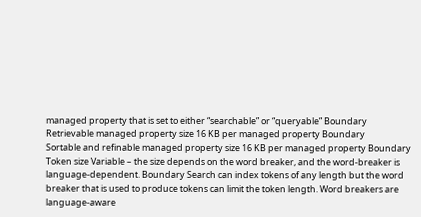managed property that is set to either “searchable” or “queryable” Boundary
Retrievable managed property size 16 KB per managed property Boundary
Sortable and refinable managed property size 16 KB per managed property Boundary
Token size Variable – the size depends on the word breaker, and the word-breaker is language-dependent. Boundary Search can index tokens of any length but the word breaker that is used to produce tokens can limit the token length. Word breakers are language-aware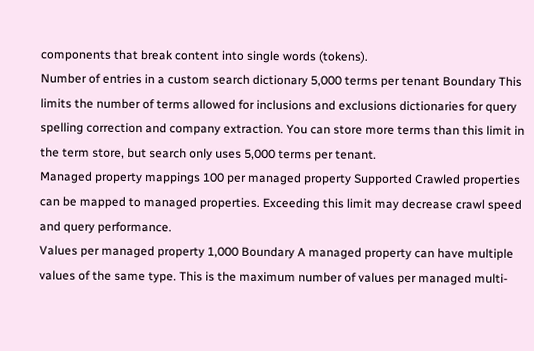components that break content into single words (tokens).
Number of entries in a custom search dictionary 5,000 terms per tenant Boundary This limits the number of terms allowed for inclusions and exclusions dictionaries for query spelling correction and company extraction. You can store more terms than this limit in the term store, but search only uses 5,000 terms per tenant.
Managed property mappings 100 per managed property Supported Crawled properties can be mapped to managed properties. Exceeding this limit may decrease crawl speed and query performance.
Values per managed property 1,000 Boundary A managed property can have multiple values of the same type. This is the maximum number of values per managed multi-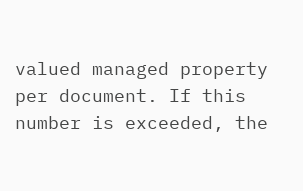valued managed property per document. If this number is exceeded, the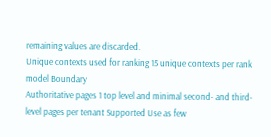remaining values are discarded.
Unique contexts used for ranking 15 unique contexts per rank model Boundary
Authoritative pages 1 top level and minimal second- and third-level pages per tenant Supported Use as few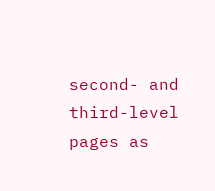second- and third-level pages as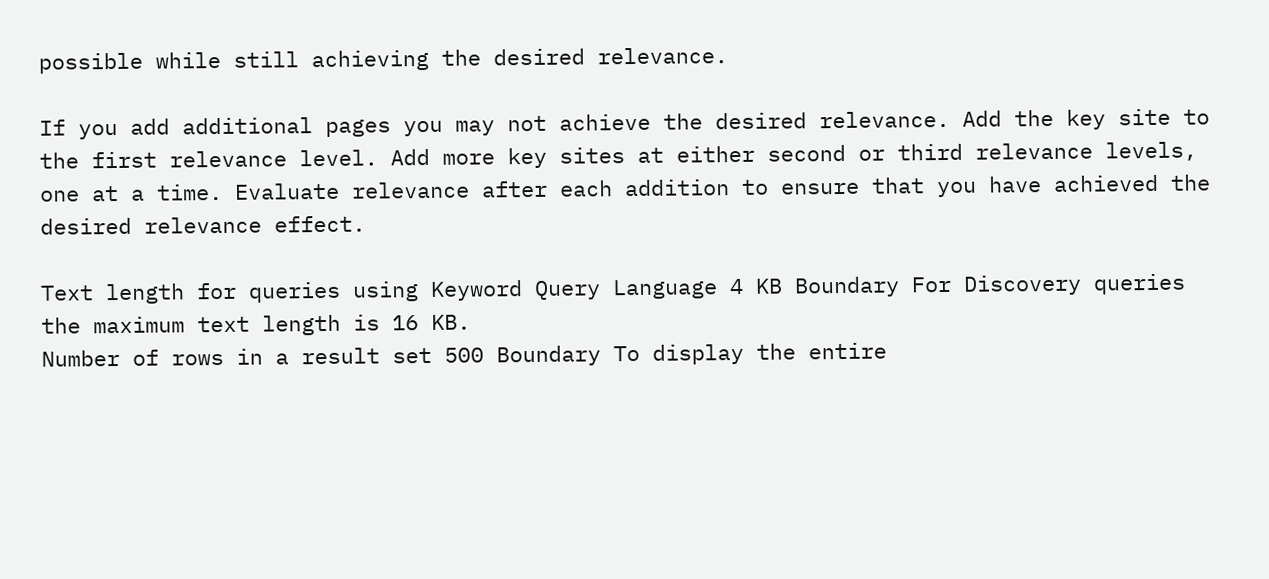possible while still achieving the desired relevance.

If you add additional pages you may not achieve the desired relevance. Add the key site to the first relevance level. Add more key sites at either second or third relevance levels, one at a time. Evaluate relevance after each addition to ensure that you have achieved the desired relevance effect.

Text length for queries using Keyword Query Language 4 KB Boundary For Discovery queries the maximum text length is 16 KB.
Number of rows in a result set 500 Boundary To display the entire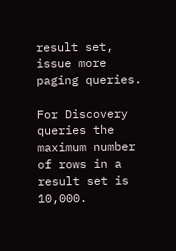result set, issue more paging queries.

For Discovery queries the maximum number of rows in a result set is 10,000.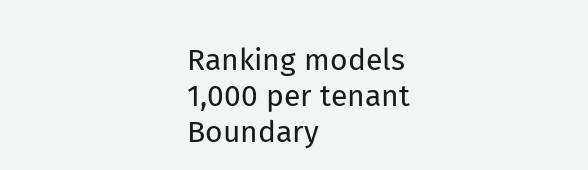Ranking models 1,000 per tenant Boundary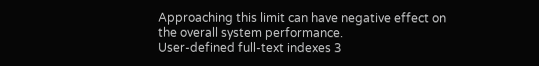Approaching this limit can have negative effect on the overall system performance.
User-defined full-text indexes 3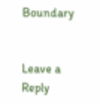Boundary


Leave a Reply